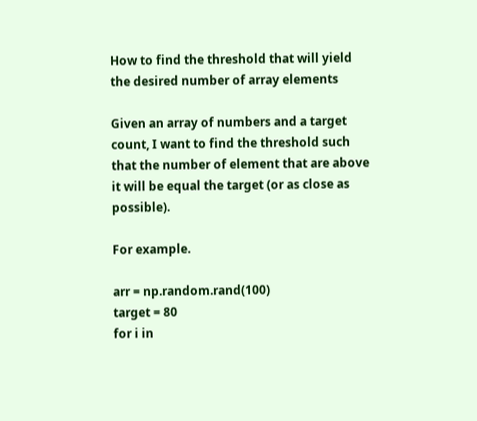How to find the threshold that will yield the desired number of array elements

Given an array of numbers and a target count, I want to find the threshold such that the number of element that are above it will be equal the target (or as close as possible).

For example.

arr = np.random.rand(100)
target = 80
for i in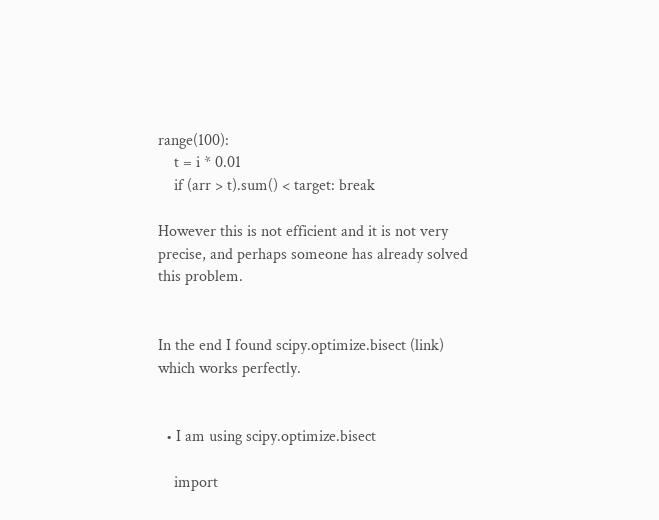range(100):
    t = i * 0.01
    if (arr > t).sum() < target: break

However this is not efficient and it is not very precise, and perhaps someone has already solved this problem.


In the end I found scipy.optimize.bisect (link) which works perfectly.


  • I am using scipy.optimize.bisect

    import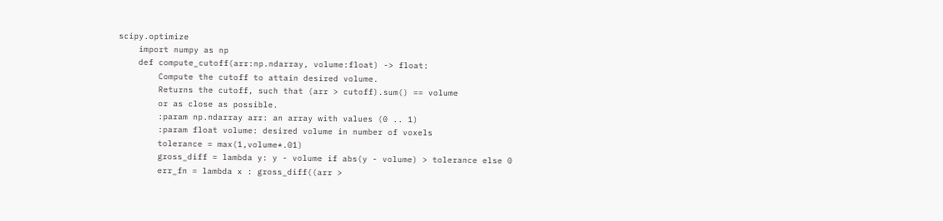scipy.optimize
    import numpy as np
    def compute_cutoff(arr:np.ndarray, volume:float) -> float:
        Compute the cutoff to attain desired volume.
        Returns the cutoff, such that (arr > cutoff).sum() == volume
        or as close as possible.
        :param np.ndarray arr: an array with values (0 .. 1)
        :param float volume: desired volume in number of voxels
        tolerance = max(1,volume*.01)
        gross_diff = lambda y: y - volume if abs(y - volume) > tolerance else 0
        err_fn = lambda x : gross_diff((arr >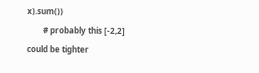x).sum())
        # probably this [-2,2] could be tighter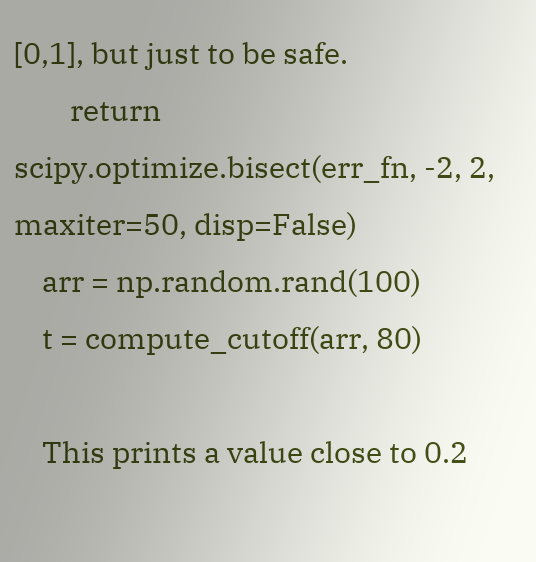[0,1], but just to be safe.
        return scipy.optimize.bisect(err_fn, -2, 2, maxiter=50, disp=False)
    arr = np.random.rand(100)
    t = compute_cutoff(arr, 80)

    This prints a value close to 0.2